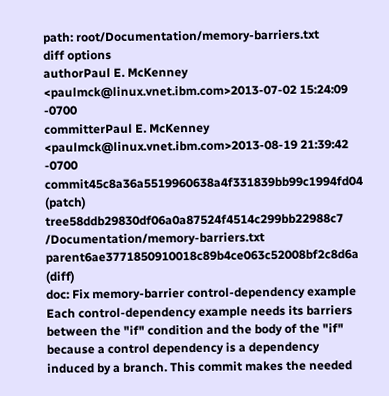path: root/Documentation/memory-barriers.txt
diff options
authorPaul E. McKenney <paulmck@linux.vnet.ibm.com>2013-07-02 15:24:09 -0700
committerPaul E. McKenney <paulmck@linux.vnet.ibm.com>2013-08-19 21:39:42 -0700
commit45c8a36a5519960638a4f331839bb99c1994fd04 (patch)
tree58ddb29830df06a0a87524f4514c299bb22988c7 /Documentation/memory-barriers.txt
parent6ae3771850910018c89b4ce063c52008bf2c8d6a (diff)
doc: Fix memory-barrier control-dependency example
Each control-dependency example needs its barriers between the "if" condition and the body of the "if" because a control dependency is a dependency induced by a branch. This commit makes the needed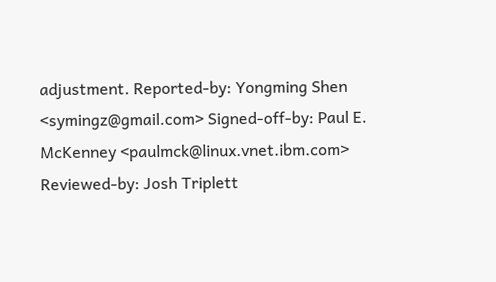adjustment. Reported-by: Yongming Shen <symingz@gmail.com> Signed-off-by: Paul E. McKenney <paulmck@linux.vnet.ibm.com> Reviewed-by: Josh Triplett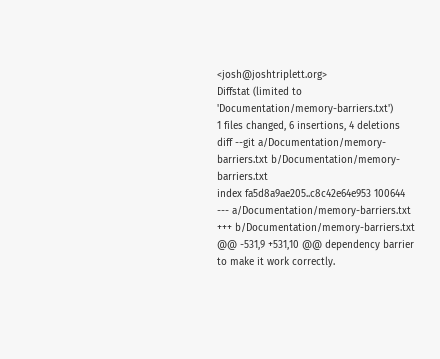<josh@joshtriplett.org>
Diffstat (limited to 'Documentation/memory-barriers.txt')
1 files changed, 6 insertions, 4 deletions
diff --git a/Documentation/memory-barriers.txt b/Documentation/memory-barriers.txt
index fa5d8a9ae205..c8c42e64e953 100644
--- a/Documentation/memory-barriers.txt
+++ b/Documentation/memory-barriers.txt
@@ -531,9 +531,10 @@ dependency barrier to make it work correctly.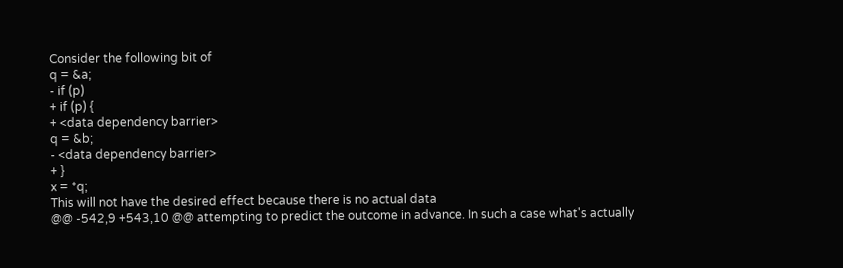Consider the following bit of
q = &a;
- if (p)
+ if (p) {
+ <data dependency barrier>
q = &b;
- <data dependency barrier>
+ }
x = *q;
This will not have the desired effect because there is no actual data
@@ -542,9 +543,10 @@ attempting to predict the outcome in advance. In such a case what's actually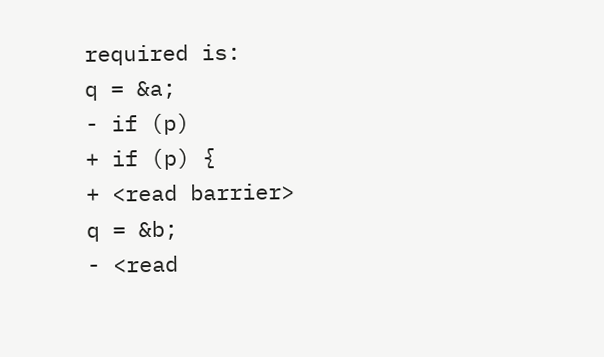required is:
q = &a;
- if (p)
+ if (p) {
+ <read barrier>
q = &b;
- <read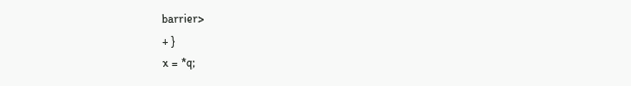barrier>
+ }
x = *q;